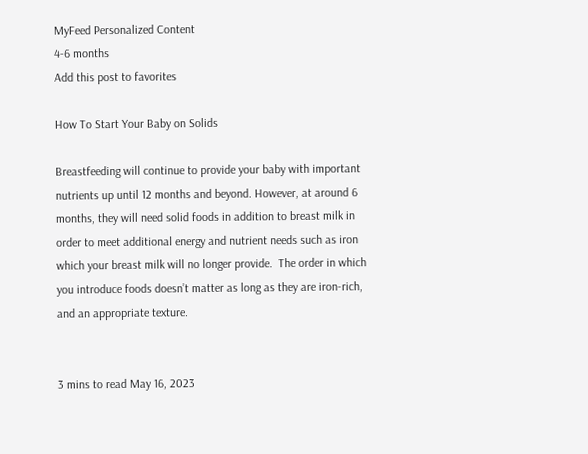MyFeed Personalized Content
4-6 months
Add this post to favorites

How To Start Your Baby on Solids

Breastfeeding will continue to provide your baby with important nutrients up until 12 months and beyond. However, at around 6 months, they will need solid foods in addition to breast milk in order to meet additional energy and nutrient needs such as iron which your breast milk will no longer provide.  The order in which you introduce foods doesn’t matter as long as they are iron-rich, and an appropriate texture.


3 mins to read May 16, 2023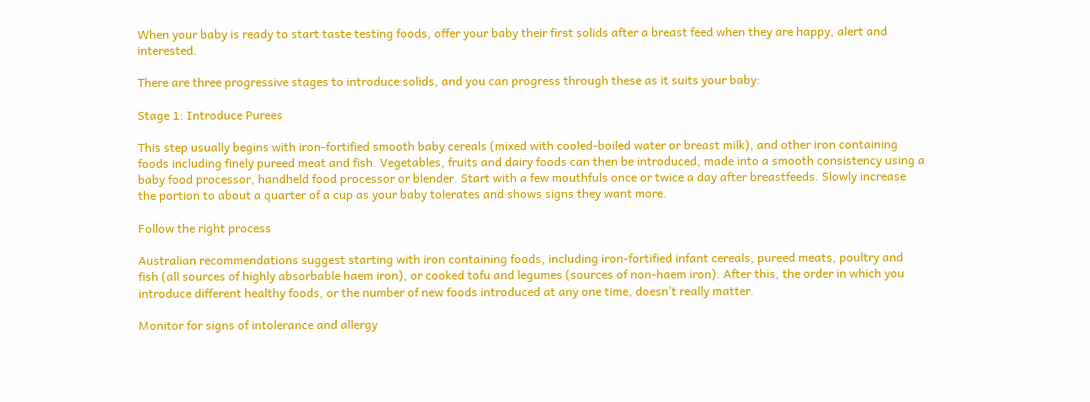When your baby is ready to start taste testing foods, offer your baby their first solids after a breast feed when they are happy, alert and interested.

There are three progressive stages to introduce solids, and you can progress through these as it suits your baby:

Stage 1: Introduce Purees

This step usually begins with iron-fortified smooth baby cereals (mixed with cooled-boiled water or breast milk), and other iron containing foods including finely pureed meat and fish. Vegetables, fruits and dairy foods can then be introduced, made into a smooth consistency using a baby food processor, handheld food processor or blender. Start with a few mouthfuls once or twice a day after breastfeeds. Slowly increase the portion to about a quarter of a cup as your baby tolerates and shows signs they want more.

Follow the right process

Australian recommendations suggest starting with iron containing foods, including iron-fortified infant cereals, pureed meats, poultry and fish (all sources of highly absorbable haem iron), or cooked tofu and legumes (sources of non-haem iron). After this, the order in which you introduce different healthy foods, or the number of new foods introduced at any one time, doesn’t really matter.

Monitor for signs of intolerance and allergy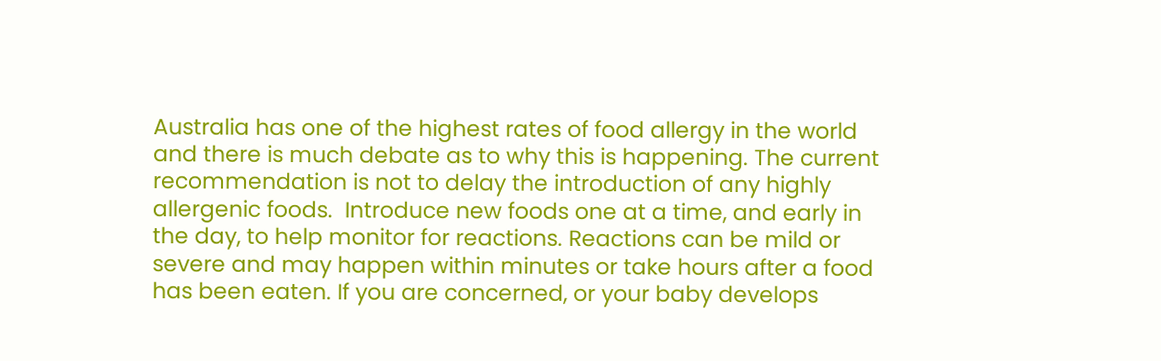Australia has one of the highest rates of food allergy in the world and there is much debate as to why this is happening. The current recommendation is not to delay the introduction of any highly allergenic foods.  Introduce new foods one at a time, and early in the day, to help monitor for reactions. Reactions can be mild or severe and may happen within minutes or take hours after a food has been eaten. If you are concerned, or your baby develops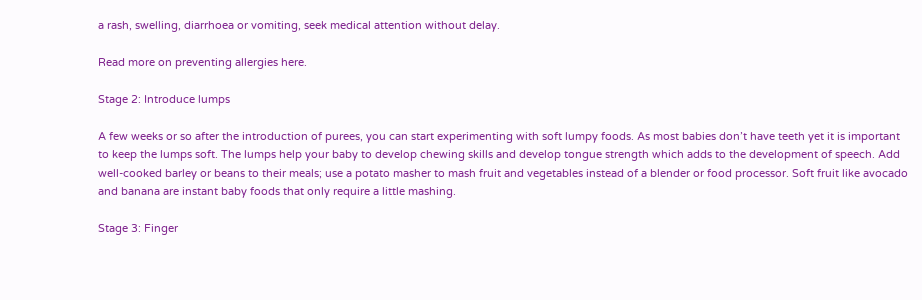a rash, swelling, diarrhoea or vomiting, seek medical attention without delay.

Read more on preventing allergies here.

Stage 2: Introduce lumps

A few weeks or so after the introduction of purees, you can start experimenting with soft lumpy foods. As most babies don’t have teeth yet it is important to keep the lumps soft. The lumps help your baby to develop chewing skills and develop tongue strength which adds to the development of speech. Add well-cooked barley or beans to their meals; use a potato masher to mash fruit and vegetables instead of a blender or food processor. Soft fruit like avocado and banana are instant baby foods that only require a little mashing.

Stage 3: Finger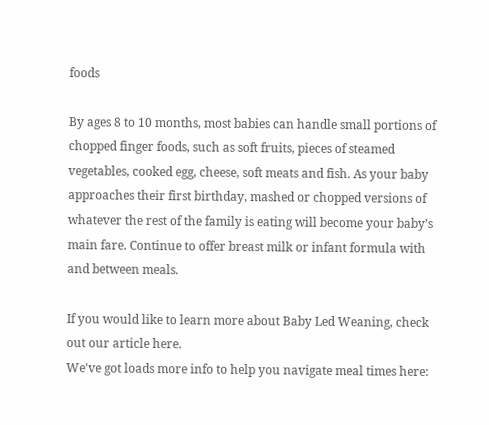foods

By ages 8 to 10 months, most babies can handle small portions of chopped finger foods, such as soft fruits, pieces of steamed vegetables, cooked egg, cheese, soft meats and fish. As your baby approaches their first birthday, mashed or chopped versions of whatever the rest of the family is eating will become your baby’s main fare. Continue to offer breast milk or infant formula with and between meals.

If you would like to learn more about Baby Led Weaning, check out our article here.
We've got loads more info to help you navigate meal times here: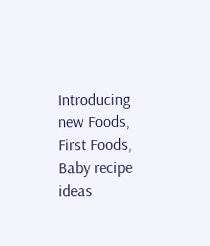Introducing new Foods, First Foods, Baby recipe ideas